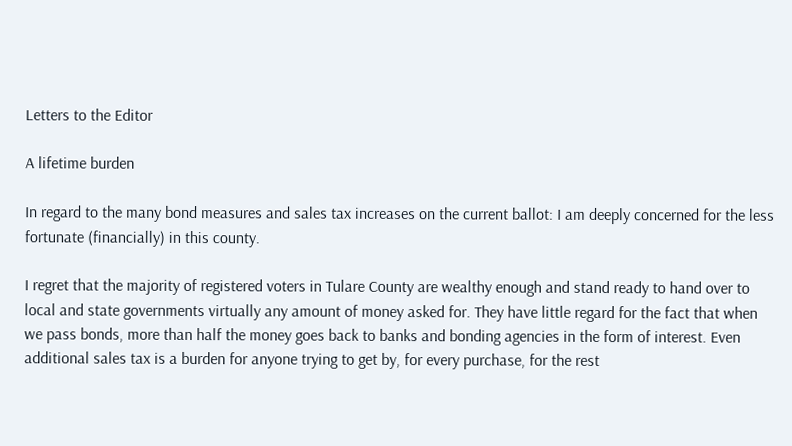Letters to the Editor

A lifetime burden

In regard to the many bond measures and sales tax increases on the current ballot: I am deeply concerned for the less fortunate (financially) in this county.

I regret that the majority of registered voters in Tulare County are wealthy enough and stand ready to hand over to local and state governments virtually any amount of money asked for. They have little regard for the fact that when we pass bonds, more than half the money goes back to banks and bonding agencies in the form of interest. Even additional sales tax is a burden for anyone trying to get by, for every purchase, for the rest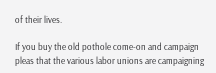of their lives.

If you buy the old pothole come-on and campaign pleas that the various labor unions are campaigning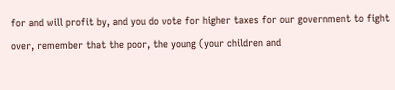for and will profit by, and you do vote for higher taxes for our government to fight over, remember that the poor, the young (your children and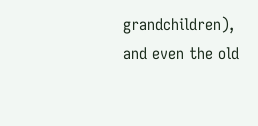grandchildren), and even the old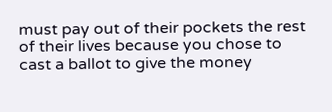must pay out of their pockets the rest of their lives because you chose to cast a ballot to give the money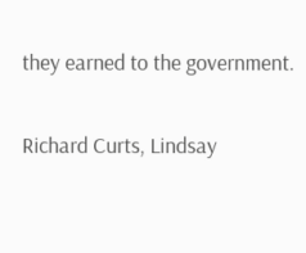they earned to the government.

Richard Curts, Lindsay